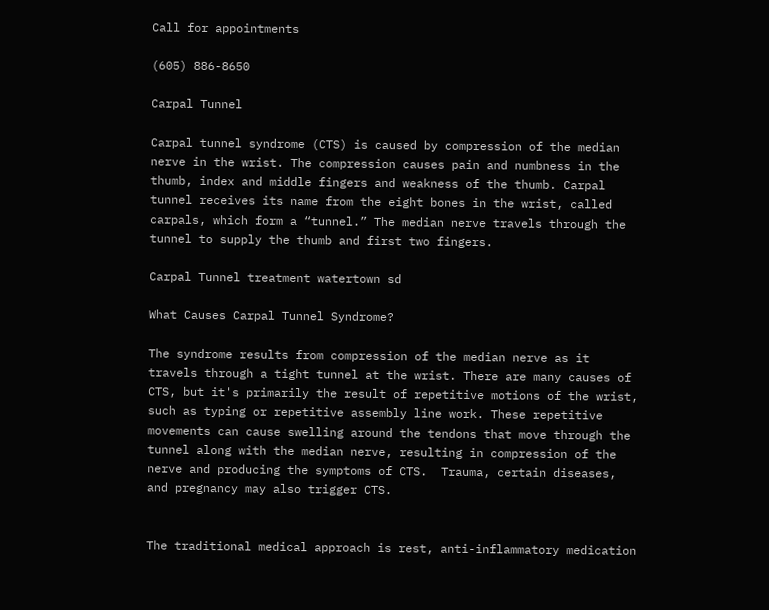Call for appointments

(605) 886-8650

Carpal Tunnel

Carpal tunnel syndrome (CTS) is caused by compression of the median nerve in the wrist. The compression causes pain and numbness in the thumb, index and middle fingers and weakness of the thumb. Carpal tunnel receives its name from the eight bones in the wrist, called carpals, which form a “tunnel.” The median nerve travels through the tunnel to supply the thumb and first two fingers.

Carpal Tunnel treatment watertown sd

What Causes Carpal Tunnel Syndrome?

The syndrome results from compression of the median nerve as it travels through a tight tunnel at the wrist. There are many causes of CTS, but it's primarily the result of repetitive motions of the wrist, such as typing or repetitive assembly line work. These repetitive movements can cause swelling around the tendons that move through the tunnel along with the median nerve, resulting in compression of the nerve and producing the symptoms of CTS.  Trauma, certain diseases, and pregnancy may also trigger CTS.


The traditional medical approach is rest, anti-inflammatory medication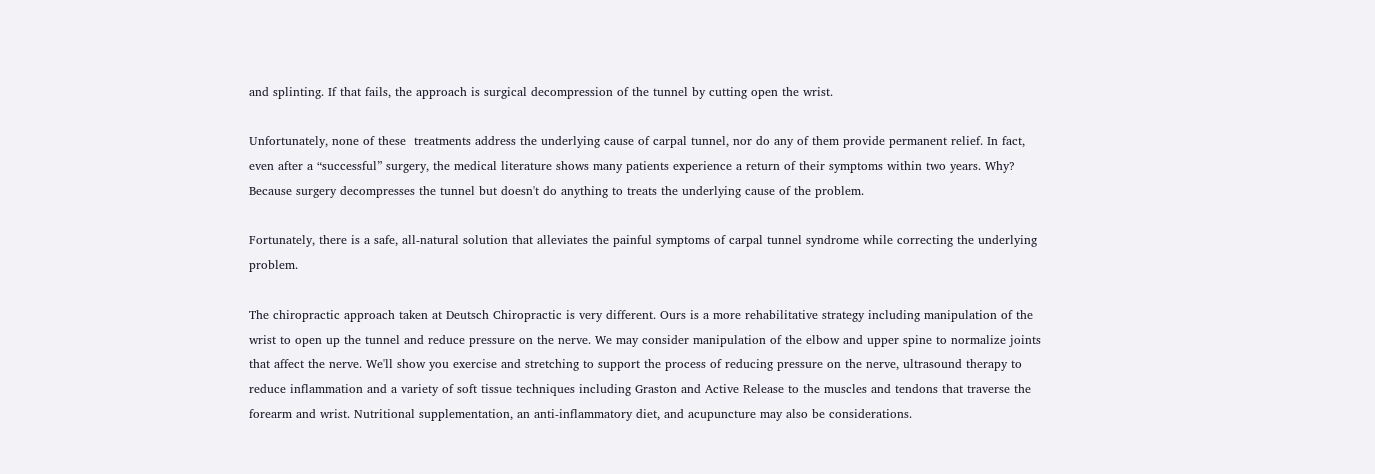and splinting. If that fails, the approach is surgical decompression of the tunnel by cutting open the wrist.

Unfortunately, none of these  treatments address the underlying cause of carpal tunnel, nor do any of them provide permanent relief. In fact, even after a “successful” surgery, the medical literature shows many patients experience a return of their symptoms within two years. Why? Because surgery decompresses the tunnel but doesn't do anything to treats the underlying cause of the problem.

Fortunately, there is a safe, all-natural solution that alleviates the painful symptoms of carpal tunnel syndrome while correcting the underlying problem.

The chiropractic approach taken at Deutsch Chiropractic is very different. Ours is a more rehabilitative strategy including manipulation of the wrist to open up the tunnel and reduce pressure on the nerve. We may consider manipulation of the elbow and upper spine to normalize joints that affect the nerve. We'll show you exercise and stretching to support the process of reducing pressure on the nerve, ultrasound therapy to reduce inflammation and a variety of soft tissue techniques including Graston and Active Release to the muscles and tendons that traverse the forearm and wrist. Nutritional supplementation, an anti-inflammatory diet, and acupuncture may also be considerations.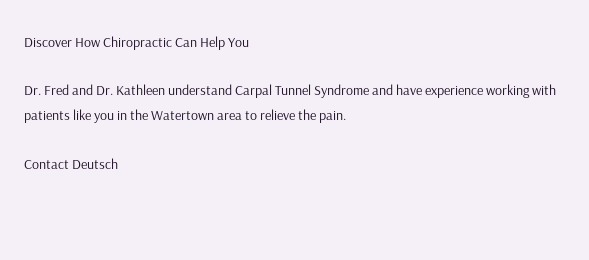Discover How Chiropractic Can Help You

Dr. Fred and Dr. Kathleen understand Carpal Tunnel Syndrome and have experience working with patients like you in the Watertown area to relieve the pain.

Contact Deutsch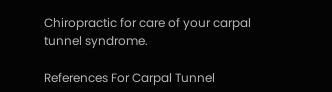Chiropractic for care of your carpal tunnel syndrome.

References For Carpal Tunnel